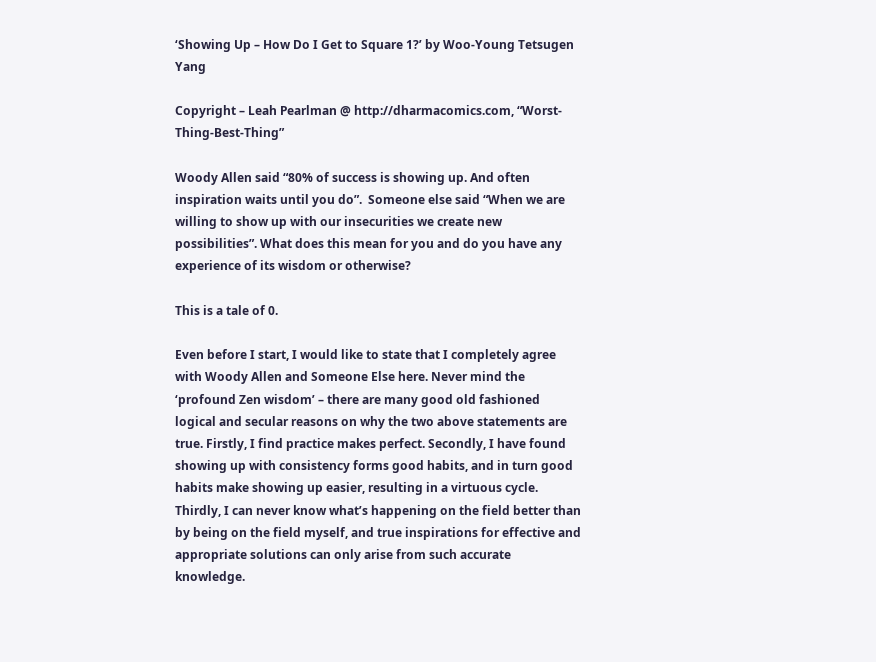‘Showing Up – How Do I Get to Square 1?’ by Woo-Young Tetsugen Yang

Copyright – Leah Pearlman @ http://dharmacomics.com, “Worst-Thing-Best-Thing”

Woody Allen said “80% of success is showing up. And often inspiration waits until you do”.  Someone else said “When we are willing to show up with our insecurities we create new possibilities”. What does this mean for you and do you have any experience of its wisdom or otherwise?

This is a tale of 0.

Even before I start, I would like to state that I completely agree with Woody Allen and Someone Else here. Never mind the ‘profound Zen wisdom’ – there are many good old fashioned logical and secular reasons on why the two above statements are true. Firstly, I find practice makes perfect. Secondly, I have found showing up with consistency forms good habits, and in turn good habits make showing up easier, resulting in a virtuous cycle. Thirdly, I can never know what’s happening on the field better than by being on the field myself, and true inspirations for effective and appropriate solutions can only arise from such accurate knowledge.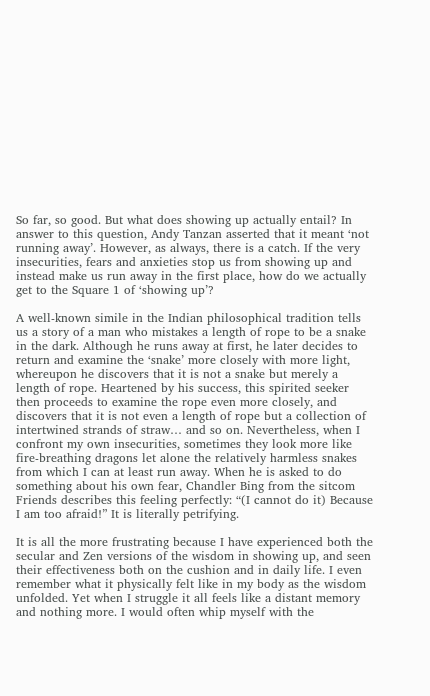So far, so good. But what does showing up actually entail? In answer to this question, Andy Tanzan asserted that it meant ‘not running away’. However, as always, there is a catch. If the very insecurities, fears and anxieties stop us from showing up and instead make us run away in the first place, how do we actually get to the Square 1 of ‘showing up’?

A well-known simile in the Indian philosophical tradition tells us a story of a man who mistakes a length of rope to be a snake in the dark. Although he runs away at first, he later decides to return and examine the ‘snake’ more closely with more light, whereupon he discovers that it is not a snake but merely a length of rope. Heartened by his success, this spirited seeker then proceeds to examine the rope even more closely, and discovers that it is not even a length of rope but a collection of intertwined strands of straw… and so on. Nevertheless, when I confront my own insecurities, sometimes they look more like fire-breathing dragons let alone the relatively harmless snakes from which I can at least run away. When he is asked to do something about his own fear, Chandler Bing from the sitcom Friends describes this feeling perfectly: “(I cannot do it) Because I am too afraid!” It is literally petrifying.

It is all the more frustrating because I have experienced both the secular and Zen versions of the wisdom in showing up, and seen their effectiveness both on the cushion and in daily life. I even remember what it physically felt like in my body as the wisdom unfolded. Yet when I struggle it all feels like a distant memory and nothing more. I would often whip myself with the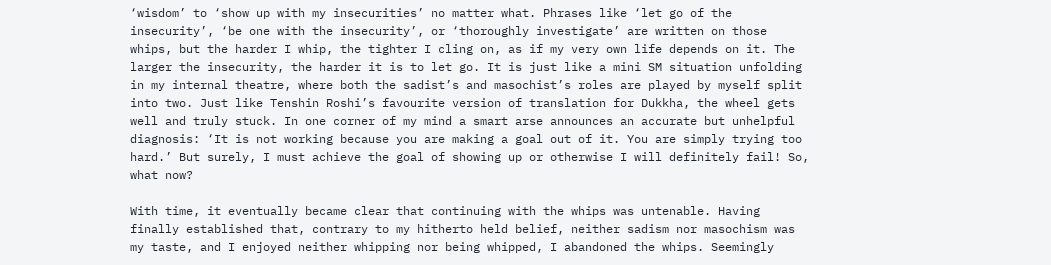‘wisdom’ to ‘show up with my insecurities’ no matter what. Phrases like ‘let go of the insecurity’, ‘be one with the insecurity’, or ‘thoroughly investigate’ are written on those whips, but the harder I whip, the tighter I cling on, as if my very own life depends on it. The larger the insecurity, the harder it is to let go. It is just like a mini SM situation unfolding in my internal theatre, where both the sadist’s and masochist’s roles are played by myself split into two. Just like Tenshin Roshi’s favourite version of translation for Dukkha, the wheel gets well and truly stuck. In one corner of my mind a smart arse announces an accurate but unhelpful diagnosis: ‘It is not working because you are making a goal out of it. You are simply trying too hard.’ But surely, I must achieve the goal of showing up or otherwise I will definitely fail! So, what now?

With time, it eventually became clear that continuing with the whips was untenable. Having finally established that, contrary to my hitherto held belief, neither sadism nor masochism was my taste, and I enjoyed neither whipping nor being whipped, I abandoned the whips. Seemingly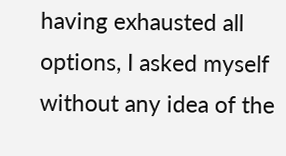having exhausted all options, I asked myself without any idea of the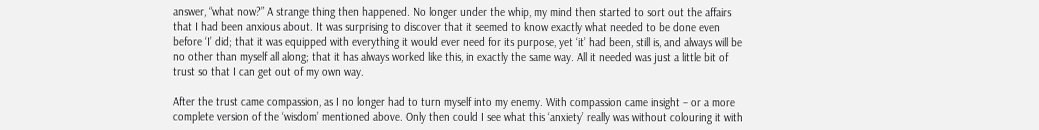answer, “what now?” A strange thing then happened. No longer under the whip, my mind then started to sort out the affairs that I had been anxious about. It was surprising to discover that it seemed to know exactly what needed to be done even before ‘I’ did; that it was equipped with everything it would ever need for its purpose, yet ‘it’ had been, still is, and always will be no other than myself all along; that it has always worked like this, in exactly the same way. All it needed was just a little bit of trust so that I can get out of my own way.

After the trust came compassion, as I no longer had to turn myself into my enemy. With compassion came insight – or a more complete version of the ‘wisdom’ mentioned above. Only then could I see what this ‘anxiety’ really was without colouring it with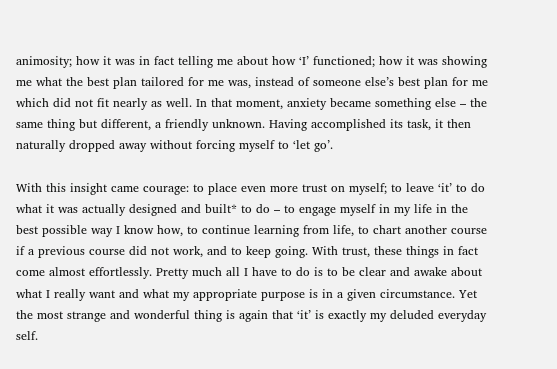animosity; how it was in fact telling me about how ‘I’ functioned; how it was showing me what the best plan tailored for me was, instead of someone else’s best plan for me which did not fit nearly as well. In that moment, anxiety became something else – the same thing but different, a friendly unknown. Having accomplished its task, it then naturally dropped away without forcing myself to ‘let go’.

With this insight came courage: to place even more trust on myself; to leave ‘it’ to do what it was actually designed and built* to do – to engage myself in my life in the best possible way I know how, to continue learning from life, to chart another course if a previous course did not work, and to keep going. With trust, these things in fact come almost effortlessly. Pretty much all I have to do is to be clear and awake about what I really want and what my appropriate purpose is in a given circumstance. Yet the most strange and wonderful thing is again that ‘it’ is exactly my deluded everyday self.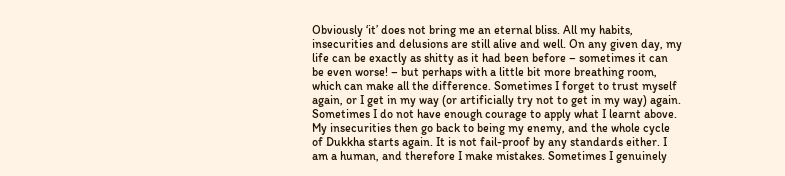Obviously ‘it’ does not bring me an eternal bliss. All my habits, insecurities and delusions are still alive and well. On any given day, my life can be exactly as shitty as it had been before – sometimes it can be even worse! – but perhaps with a little bit more breathing room, which can make all the difference. Sometimes I forget to trust myself again, or I get in my way (or artificially try not to get in my way) again. Sometimes I do not have enough courage to apply what I learnt above. My insecurities then go back to being my enemy, and the whole cycle of Dukkha starts again. It is not fail-proof by any standards either. I am a human, and therefore I make mistakes. Sometimes I genuinely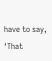have to say, ‘That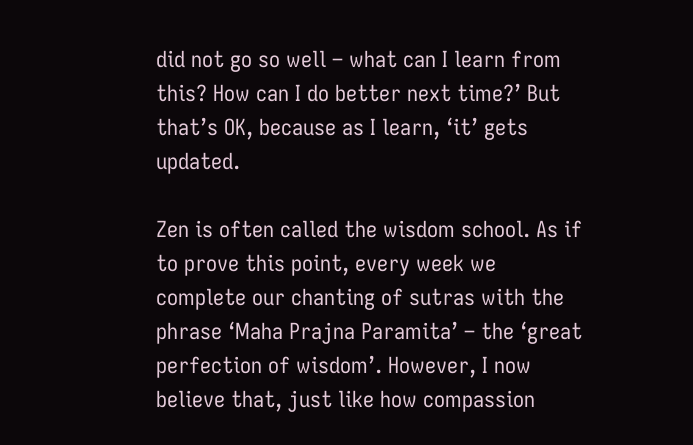did not go so well – what can I learn from this? How can I do better next time?’ But that’s OK, because as I learn, ‘it’ gets updated.

Zen is often called the wisdom school. As if to prove this point, every week we complete our chanting of sutras with the phrase ‘Maha Prajna Paramita’ – the ‘great perfection of wisdom’. However, I now believe that, just like how compassion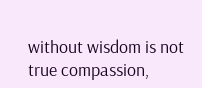without wisdom is not true compassion,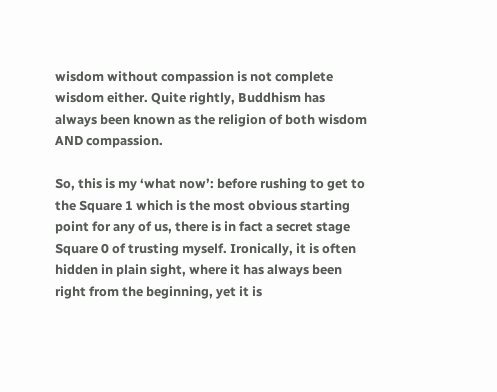wisdom without compassion is not complete wisdom either. Quite rightly, Buddhism has always been known as the religion of both wisdom AND compassion.

So, this is my ‘what now’: before rushing to get to the Square 1 which is the most obvious starting point for any of us, there is in fact a secret stage Square 0 of trusting myself. Ironically, it is often hidden in plain sight, where it has always been right from the beginning, yet it is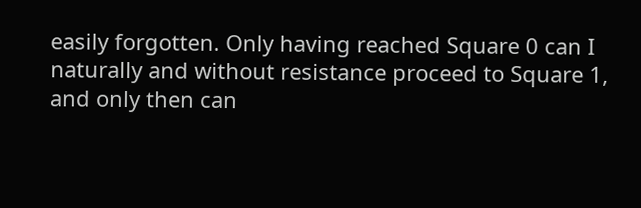easily forgotten. Only having reached Square 0 can I naturally and without resistance proceed to Square 1, and only then can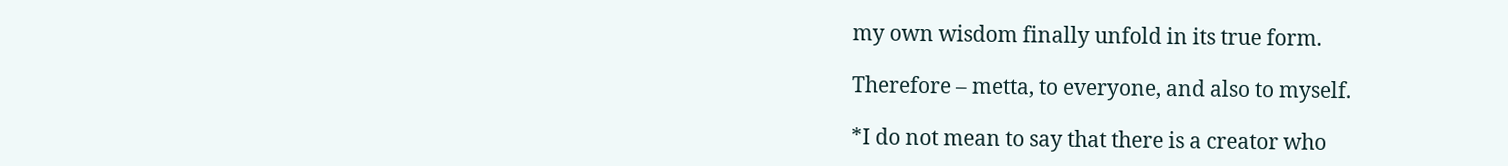my own wisdom finally unfold in its true form.

Therefore – metta, to everyone, and also to myself.

*I do not mean to say that there is a creator who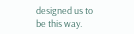designed us to be this way.